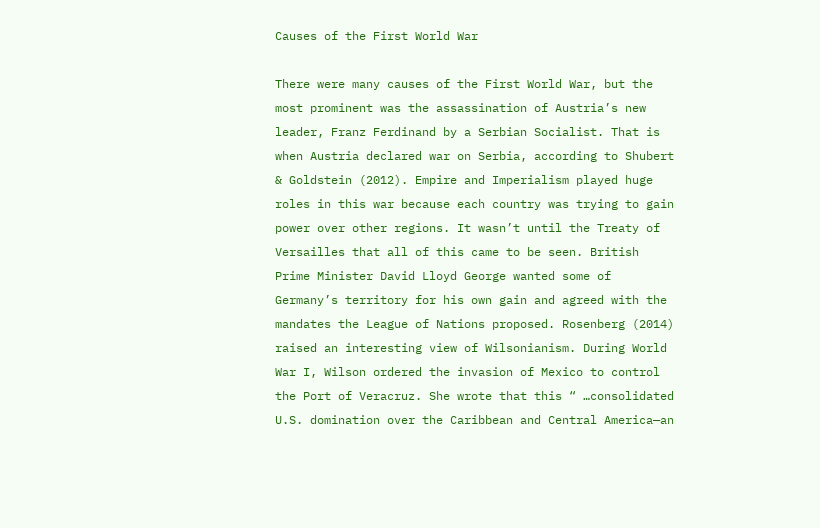Causes of the First World War

There were many causes of the First World War, but the most prominent was the assassination of Austria’s new leader, Franz Ferdinand by a Serbian Socialist. That is when Austria declared war on Serbia, according to Shubert & Goldstein (2012). Empire and Imperialism played huge roles in this war because each country was trying to gain power over other regions. It wasn’t until the Treaty of Versailles that all of this came to be seen. British Prime Minister David Lloyd George wanted some of Germany’s territory for his own gain and agreed with the mandates the League of Nations proposed. Rosenberg (2014) raised an interesting view of Wilsonianism. During World War I, Wilson ordered the invasion of Mexico to control the Port of Veracruz. She wrote that this “ …consolidated U.S. domination over the Caribbean and Central America—an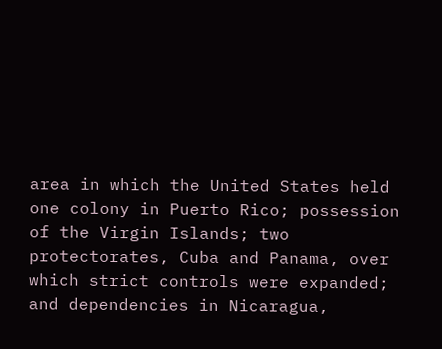area in which the United States held one colony in Puerto Rico; possession of the Virgin Islands; two protectorates, Cuba and Panama, over which strict controls were expanded; and dependencies in Nicaragua,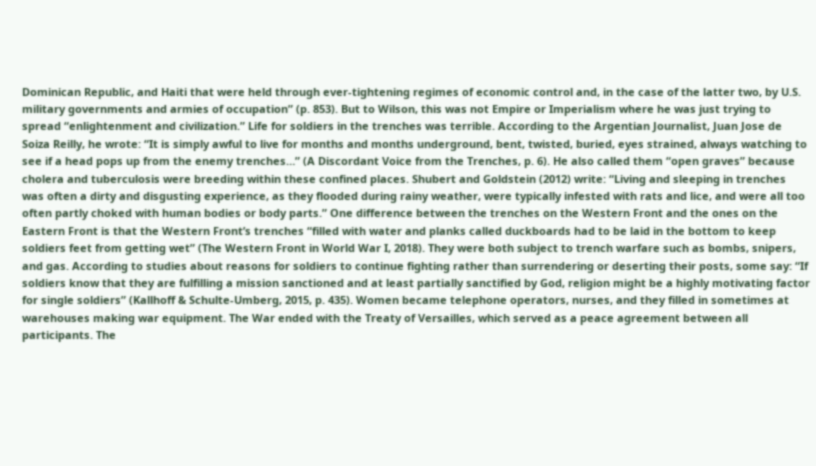Dominican Republic, and Haiti that were held through ever-tightening regimes of economic control and, in the case of the latter two, by U.S. military governments and armies of occupation” (p. 853). But to Wilson, this was not Empire or Imperialism where he was just trying to spread “enlightenment and civilization.” Life for soldiers in the trenches was terrible. According to the Argentian Journalist, Juan Jose de Soiza Reilly, he wrote: “It is simply awful to live for months and months underground, bent, twisted, buried, eyes strained, always watching to see if a head pops up from the enemy trenches…” (A Discordant Voice from the Trenches, p. 6). He also called them “open graves” because cholera and tuberculosis were breeding within these confined places. Shubert and Goldstein (2012) write: “Living and sleeping in trenches was often a dirty and disgusting experience, as they flooded during rainy weather, were typically infested with rats and lice, and were all too often partly choked with human bodies or body parts.” One difference between the trenches on the Western Front and the ones on the Eastern Front is that the Western Front’s trenches “filled with water and planks called duckboards had to be laid in the bottom to keep soldiers feet from getting wet” (The Western Front in World War I, 2018). They were both subject to trench warfare such as bombs, snipers, and gas. According to studies about reasons for soldiers to continue fighting rather than surrendering or deserting their posts, some say: “If soldiers know that they are fulfilling a mission sanctioned and at least partially sanctified by God, religion might be a highly motivating factor for single soldiers” (Kallhoff & Schulte-Umberg, 2015, p. 435). Women became telephone operators, nurses, and they filled in sometimes at warehouses making war equipment. The War ended with the Treaty of Versailles, which served as a peace agreement between all participants. The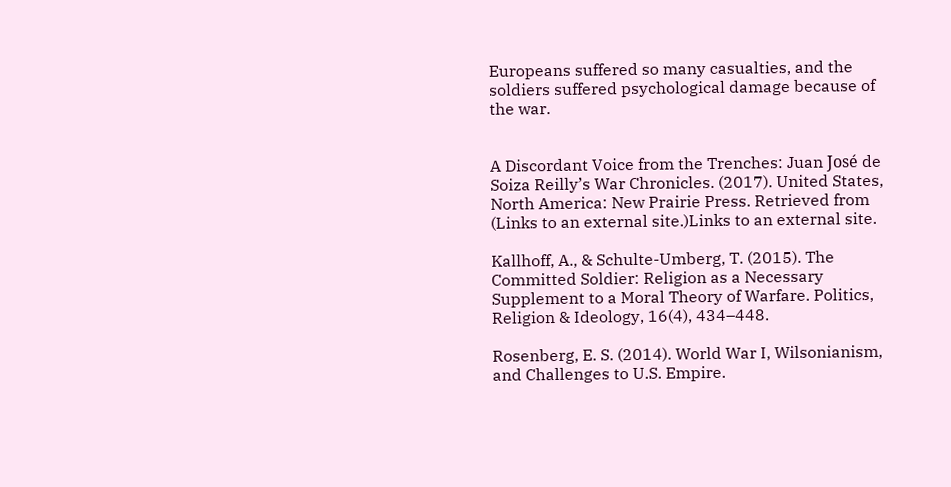Europeans suffered so many casualties, and the soldiers suffered psychological damage because of the war.


A Discordant Voice from the Trenches: Juan José de Soiza Reilly’s War Chronicles. (2017). United States, North America: New Prairie Press. Retrieved from (Links to an external site.)Links to an external site.

Kallhoff, A., & Schulte-Umberg, T. (2015). The Committed Soldier: Religion as a Necessary Supplement to a Moral Theory of Warfare. Politics, Religion & Ideology, 16(4), 434–448.

Rosenberg, E. S. (2014). World War I, Wilsonianism, and Challenges to U.S. Empire.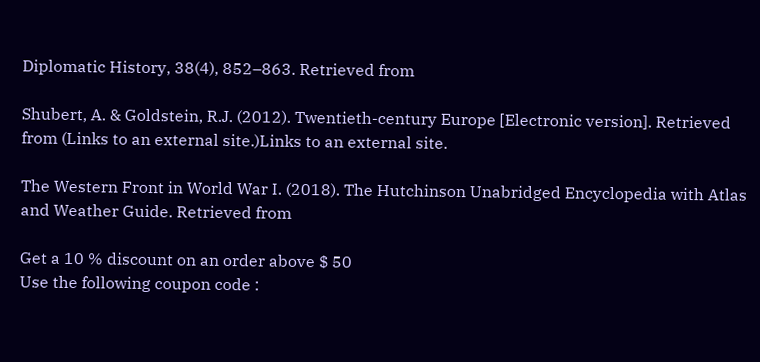Diplomatic History, 38(4), 852–863. Retrieved from

Shubert, A. & Goldstein, R.J. (2012). Twentieth-century Europe [Electronic version]. Retrieved from (Links to an external site.)Links to an external site.

The Western Front in World War I. (2018). The Hutchinson Unabridged Encyclopedia with Atlas and Weather Guide. Retrieved from

Get a 10 % discount on an order above $ 50
Use the following coupon code :